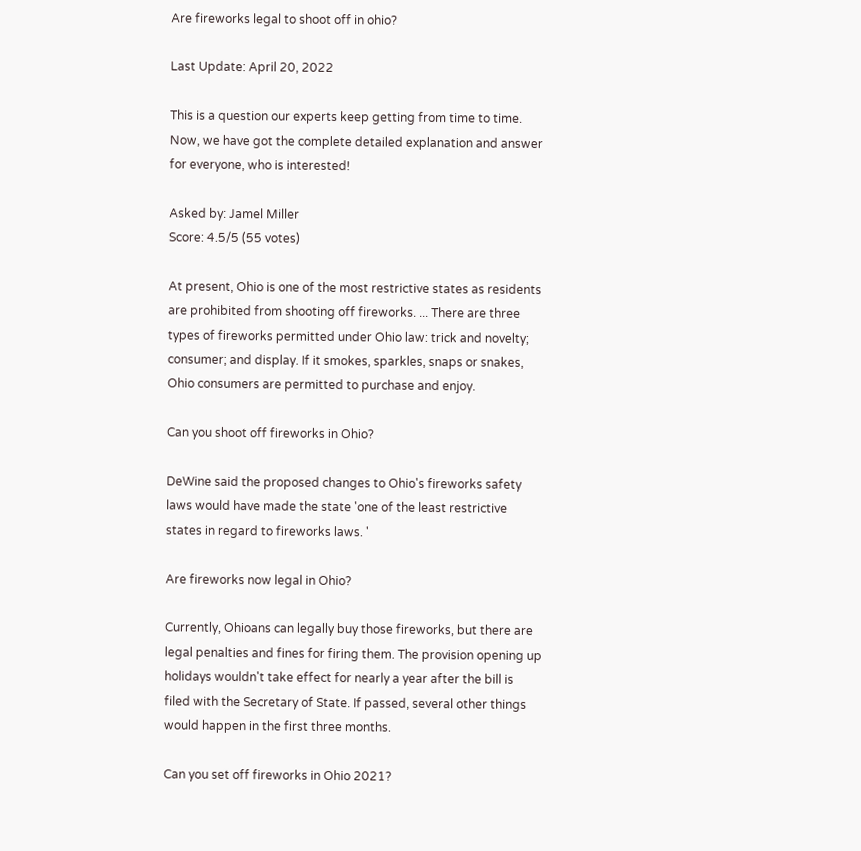Are fireworks legal to shoot off in ohio?

Last Update: April 20, 2022

This is a question our experts keep getting from time to time. Now, we have got the complete detailed explanation and answer for everyone, who is interested!

Asked by: Jamel Miller
Score: 4.5/5 (55 votes)

At present, Ohio is one of the most restrictive states as residents are prohibited from shooting off fireworks. ... There are three types of fireworks permitted under Ohio law: trick and novelty; consumer; and display. If it smokes, sparkles, snaps or snakes, Ohio consumers are permitted to purchase and enjoy.

Can you shoot off fireworks in Ohio?

DeWine said the proposed changes to Ohio's fireworks safety laws would have made the state 'one of the least restrictive states in regard to fireworks laws. '

Are fireworks now legal in Ohio?

Currently, Ohioans can legally buy those fireworks, but there are legal penalties and fines for firing them. The provision opening up holidays wouldn't take effect for nearly a year after the bill is filed with the Secretary of State. If passed, several other things would happen in the first three months.

Can you set off fireworks in Ohio 2021?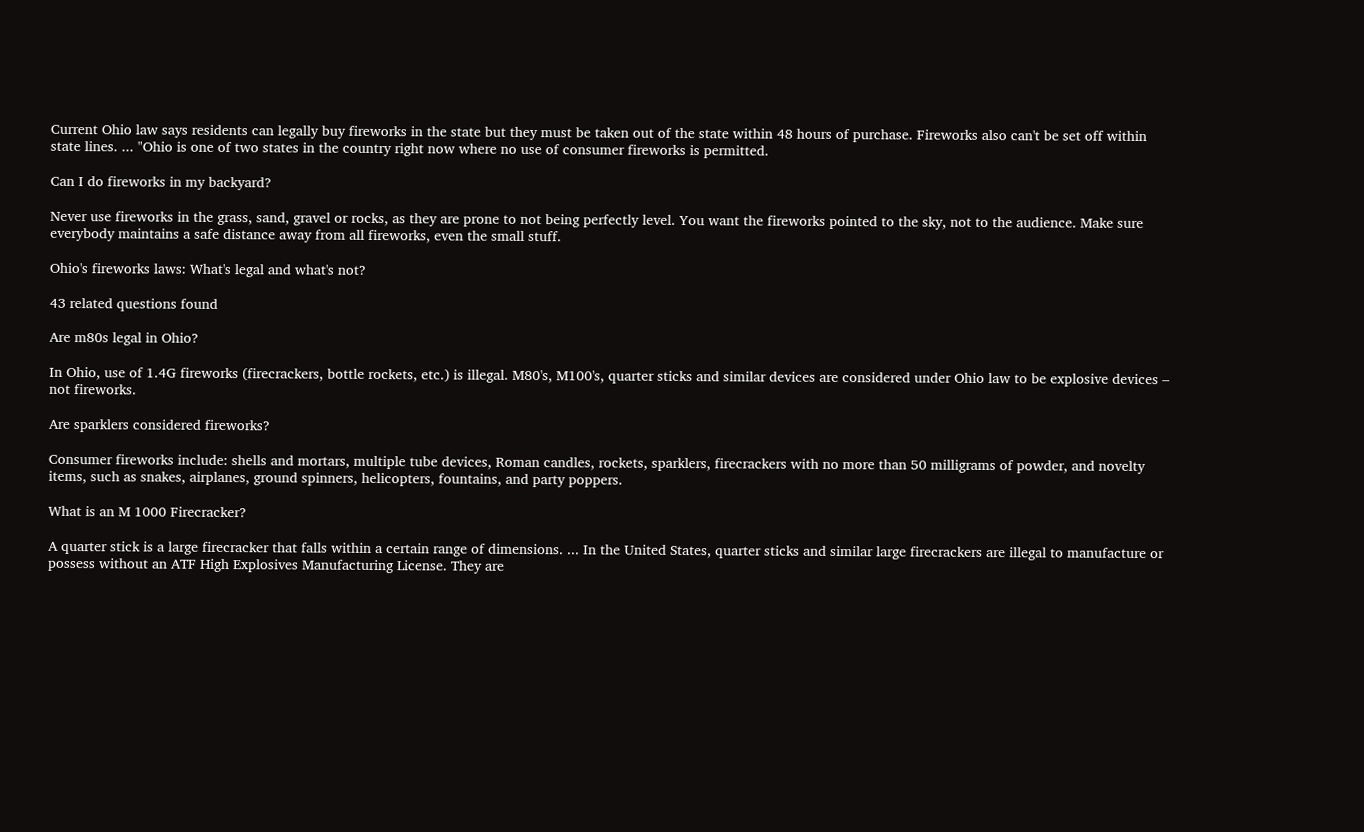Current Ohio law says residents can legally buy fireworks in the state but they must be taken out of the state within 48 hours of purchase. Fireworks also can't be set off within state lines. ... "Ohio is one of two states in the country right now where no use of consumer fireworks is permitted.

Can I do fireworks in my backyard?

Never use fireworks in the grass, sand, gravel or rocks, as they are prone to not being perfectly level. You want the fireworks pointed to the sky, not to the audience. Make sure everybody maintains a safe distance away from all fireworks, even the small stuff.

Ohio's fireworks laws: What's legal and what's not?

43 related questions found

Are m80s legal in Ohio?

In Ohio, use of 1.4G fireworks (firecrackers, bottle rockets, etc.) is illegal. M80's, M100's, quarter sticks and similar devices are considered under Ohio law to be explosive devices – not fireworks.

Are sparklers considered fireworks?

Consumer fireworks include: shells and mortars, multiple tube devices, Roman candles, rockets, sparklers, firecrackers with no more than 50 milligrams of powder, and novelty items, such as snakes, airplanes, ground spinners, helicopters, fountains, and party poppers.

What is an M 1000 Firecracker?

A quarter stick is a large firecracker that falls within a certain range of dimensions. ... In the United States, quarter sticks and similar large firecrackers are illegal to manufacture or possess without an ATF High Explosives Manufacturing License. They are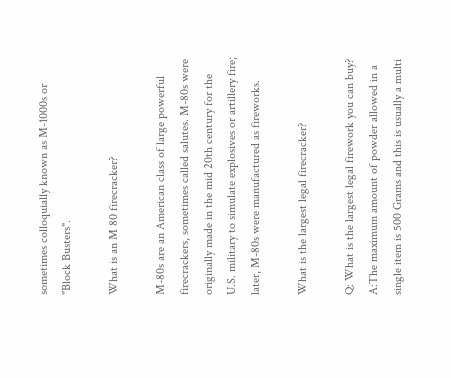sometimes colloquially known as M-1000s or "Block Busters".

What is an M 80 firecracker?

M-80s are an American class of large powerful firecrackers, sometimes called salutes. M-80s were originally made in the mid 20th century for the U.S. military to simulate explosives or artillery fire; later, M-80s were manufactured as fireworks.

What is the largest legal firecracker?

Q: What is the largest legal firework you can buy? A:The maximum amount of powder allowed in a single item is 500 Grams and this is usually a multi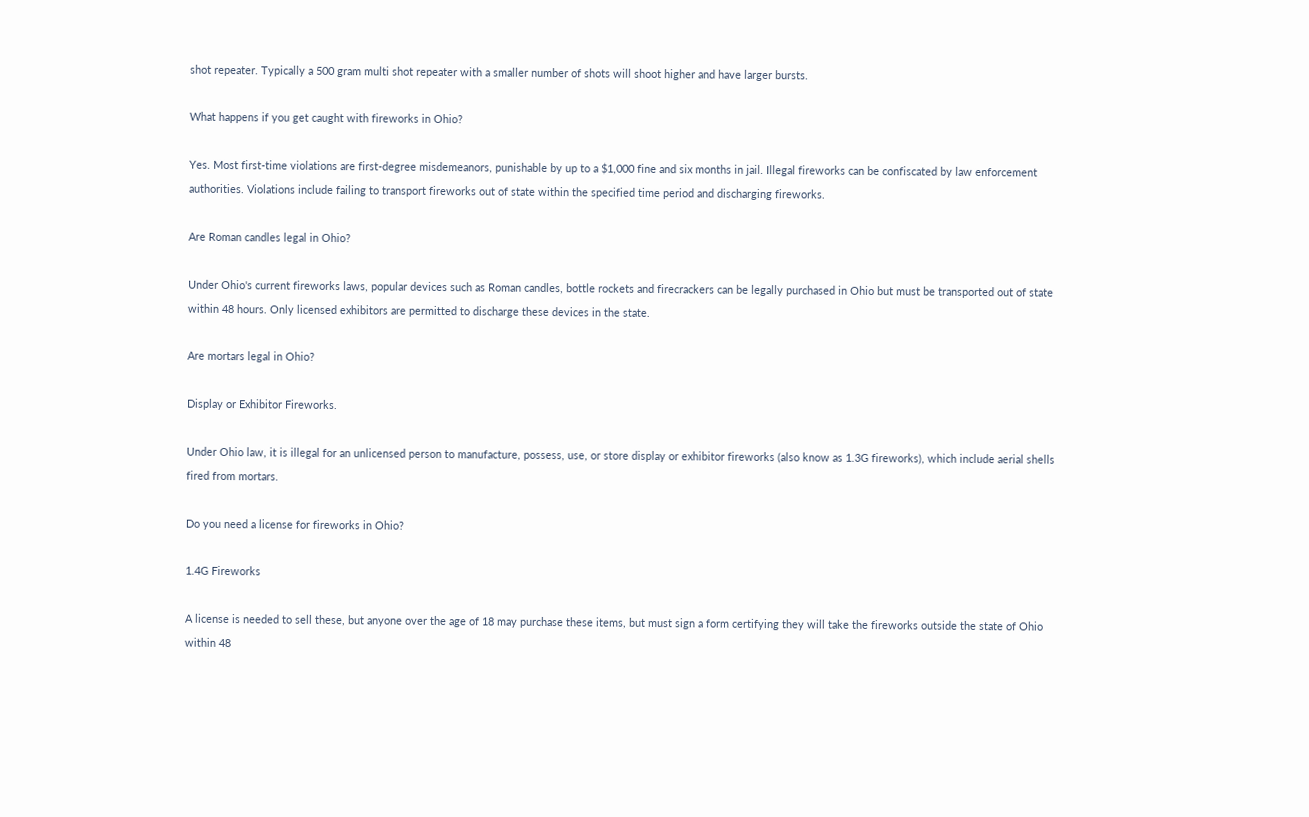shot repeater. Typically a 500 gram multi shot repeater with a smaller number of shots will shoot higher and have larger bursts.

What happens if you get caught with fireworks in Ohio?

Yes. Most first-time violations are first-degree misdemeanors, punishable by up to a $1,000 fine and six months in jail. Illegal fireworks can be confiscated by law enforcement authorities. Violations include failing to transport fireworks out of state within the specified time period and discharging fireworks.

Are Roman candles legal in Ohio?

Under Ohio's current fireworks laws, popular devices such as Roman candles, bottle rockets and firecrackers can be legally purchased in Ohio but must be transported out of state within 48 hours. Only licensed exhibitors are permitted to discharge these devices in the state.

Are mortars legal in Ohio?

Display or Exhibitor Fireworks.

Under Ohio law, it is illegal for an unlicensed person to manufacture, possess, use, or store display or exhibitor fireworks (also know as 1.3G fireworks), which include aerial shells fired from mortars.

Do you need a license for fireworks in Ohio?

1.4G Fireworks

A license is needed to sell these, but anyone over the age of 18 may purchase these items, but must sign a form certifying they will take the fireworks outside the state of Ohio within 48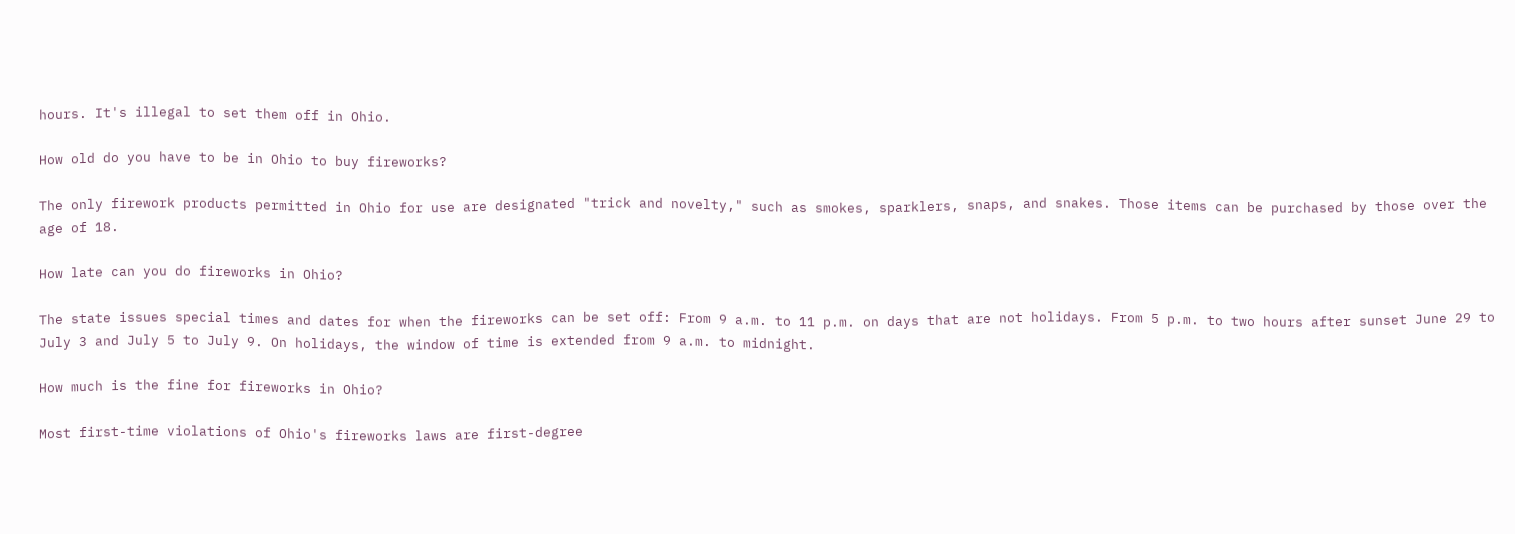hours. It's illegal to set them off in Ohio.

How old do you have to be in Ohio to buy fireworks?

The only firework products permitted in Ohio for use are designated "trick and novelty," such as smokes, sparklers, snaps, and snakes. Those items can be purchased by those over the age of 18.

How late can you do fireworks in Ohio?

The state issues special times and dates for when the fireworks can be set off: From 9 a.m. to 11 p.m. on days that are not holidays. From 5 p.m. to two hours after sunset June 29 to July 3 and July 5 to July 9. On holidays, the window of time is extended from 9 a.m. to midnight.

How much is the fine for fireworks in Ohio?

Most first-time violations of Ohio's fireworks laws are first-degree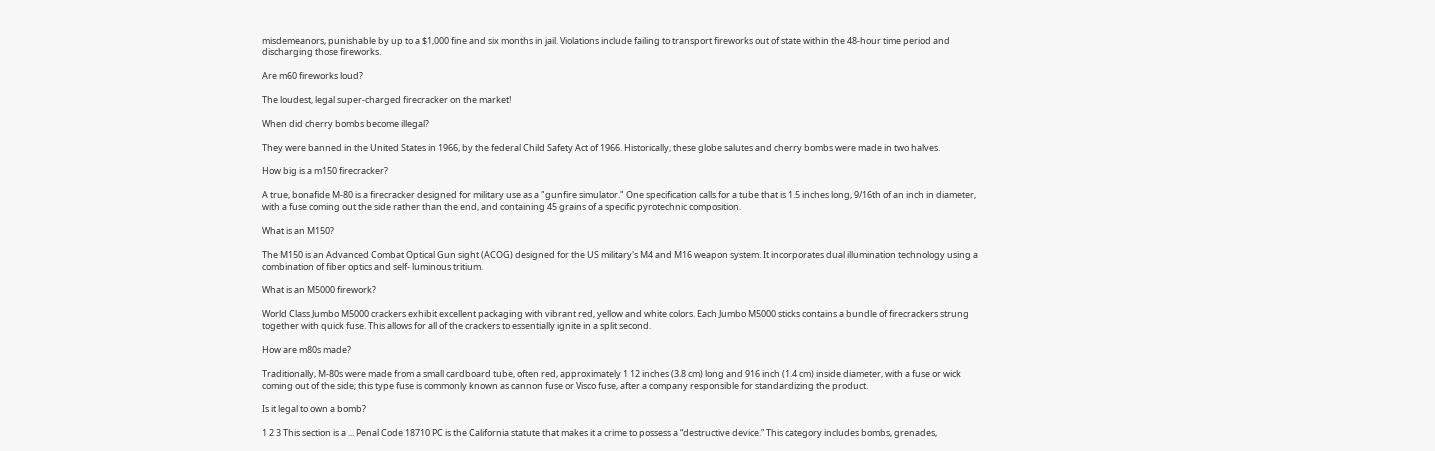misdemeanors, punishable by up to a $1,000 fine and six months in jail. Violations include failing to transport fireworks out of state within the 48-hour time period and discharging those fireworks.

Are m60 fireworks loud?

The loudest, legal super-charged firecracker on the market!

When did cherry bombs become illegal?

They were banned in the United States in 1966, by the federal Child Safety Act of 1966. Historically, these globe salutes and cherry bombs were made in two halves.

How big is a m150 firecracker?

A true, bonafide M-80 is a firecracker designed for military use as a "gunfire simulator." One specification calls for a tube that is 1.5 inches long, 9/16th of an inch in diameter, with a fuse coming out the side rather than the end, and containing 45 grains of a specific pyrotechnic composition.

What is an M150?

The M150 is an Advanced Combat Optical Gun sight (ACOG) designed for the US military's M4 and M16 weapon system. It incorporates dual illumination technology using a combination of fiber optics and self- luminous tritium.

What is an M5000 firework?

World Class Jumbo M5000 crackers exhibit excellent packaging with vibrant red, yellow and white colors. Each Jumbo M5000 sticks contains a bundle of firecrackers strung together with quick fuse. This allows for all of the crackers to essentially ignite in a split second.

How are m80s made?

Traditionally, M-80s were made from a small cardboard tube, often red, approximately 1 12 inches (3.8 cm) long and 916 inch (1.4 cm) inside diameter, with a fuse or wick coming out of the side; this type fuse is commonly known as cannon fuse or Visco fuse, after a company responsible for standardizing the product.

Is it legal to own a bomb?

1 2 3 This section is a ... Penal Code 18710 PC is the California statute that makes it a crime to possess a “destructive device.” This category includes bombs, grenades,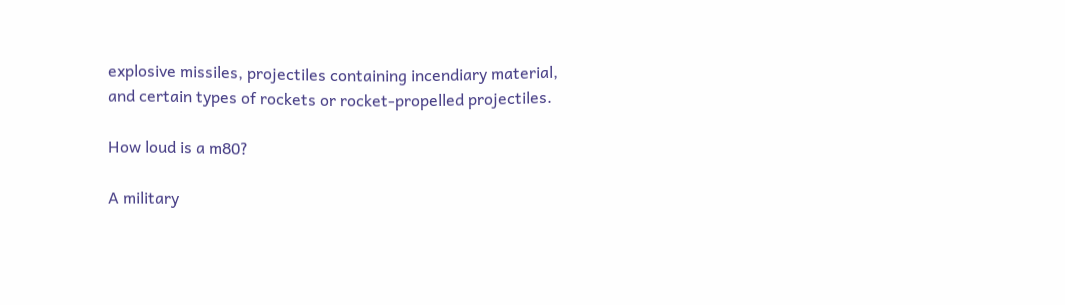explosive missiles, projectiles containing incendiary material, and certain types of rockets or rocket-propelled projectiles.

How loud is a m80?

A military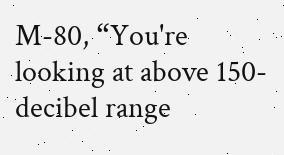M-80, “You're looking at above 150-decibel range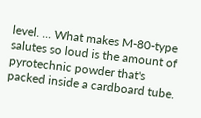level. ... What makes M-80-type salutes so loud is the amount of pyrotechnic powder that's packed inside a cardboard tube.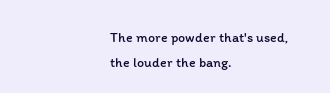The more powder that's used, the louder the bang.